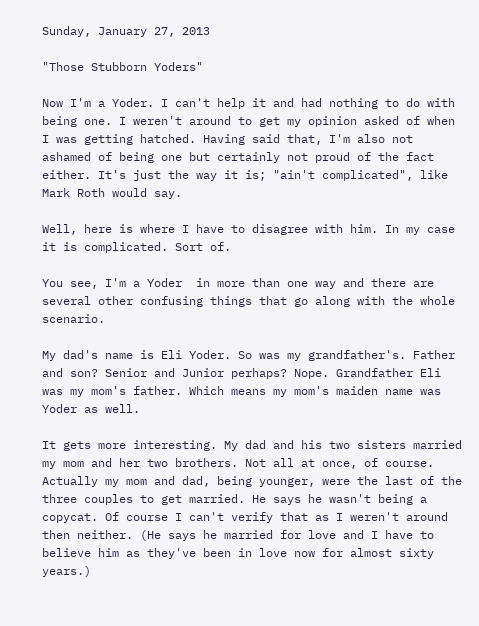Sunday, January 27, 2013

"Those Stubborn Yoders"

Now I'm a Yoder. I can't help it and had nothing to do with being one. I weren't around to get my opinion asked of when I was getting hatched. Having said that, I'm also not ashamed of being one but certainly not proud of the fact either. It's just the way it is; "ain't complicated", like Mark Roth would say.

Well, here is where I have to disagree with him. In my case it is complicated. Sort of.

You see, I'm a Yoder  in more than one way and there are several other confusing things that go along with the whole scenario.

My dad's name is Eli Yoder. So was my grandfather's. Father and son? Senior and Junior perhaps? Nope. Grandfather Eli was my mom's father. Which means my mom's maiden name was Yoder as well.

It gets more interesting. My dad and his two sisters married my mom and her two brothers. Not all at once, of course. Actually my mom and dad, being younger, were the last of the three couples to get married. He says he wasn't being a copycat. Of course I can't verify that as I weren't around then neither. (He says he married for love and I have to believe him as they've been in love now for almost sixty years.)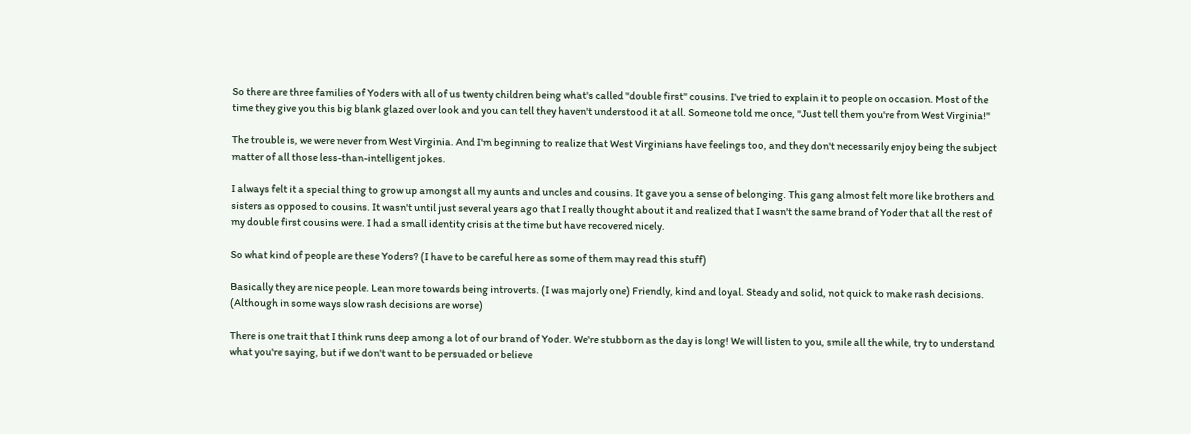So there are three families of Yoders with all of us twenty children being what's called "double first" cousins. I've tried to explain it to people on occasion. Most of the time they give you this big blank glazed over look and you can tell they haven't understood it at all. Someone told me once, "Just tell them you're from West Virginia!"

The trouble is, we were never from West Virginia. And I'm beginning to realize that West Virginians have feelings too, and they don't necessarily enjoy being the subject matter of all those less-than-intelligent jokes.

I always felt it a special thing to grow up amongst all my aunts and uncles and cousins. It gave you a sense of belonging. This gang almost felt more like brothers and sisters as opposed to cousins. It wasn't until just several years ago that I really thought about it and realized that I wasn't the same brand of Yoder that all the rest of my double first cousins were. I had a small identity crisis at the time but have recovered nicely.

So what kind of people are these Yoders? (I have to be careful here as some of them may read this stuff)

Basically they are nice people. Lean more towards being introverts. (I was majorly one) Friendly, kind and loyal. Steady and solid, not quick to make rash decisions. (Although in some ways slow rash decisions are worse)

There is one trait that I think runs deep among a lot of our brand of Yoder. We're stubborn as the day is long! We will listen to you, smile all the while, try to understand what you're saying, but if we don't want to be persuaded or believe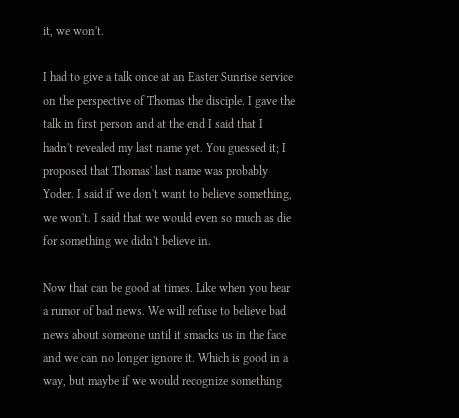it, we won't.

I had to give a talk once at an Easter Sunrise service on the perspective of Thomas the disciple. I gave the talk in first person and at the end I said that I hadn't revealed my last name yet. You guessed it; I proposed that Thomas' last name was probably Yoder. I said if we don't want to believe something, we won't. I said that we would even so much as die for something we didn't believe in.

Now that can be good at times. Like when you hear a rumor of bad news. We will refuse to believe bad news about someone until it smacks us in the face and we can no longer ignore it. Which is good in a way, but maybe if we would recognize something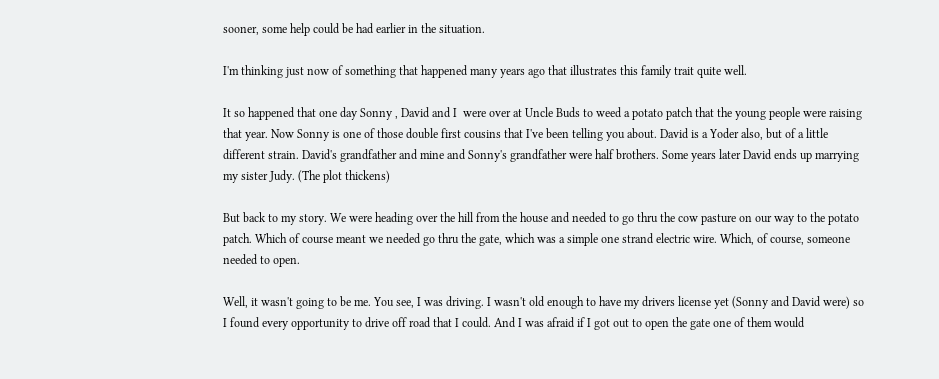sooner, some help could be had earlier in the situation.

I'm thinking just now of something that happened many years ago that illustrates this family trait quite well.

It so happened that one day Sonny , David and I  were over at Uncle Buds to weed a potato patch that the young people were raising that year. Now Sonny is one of those double first cousins that I've been telling you about. David is a Yoder also, but of a little different strain. David's grandfather and mine and Sonny's grandfather were half brothers. Some years later David ends up marrying my sister Judy. (The plot thickens)

But back to my story. We were heading over the hill from the house and needed to go thru the cow pasture on our way to the potato patch. Which of course meant we needed go thru the gate, which was a simple one strand electric wire. Which, of course, someone needed to open.

Well, it wasn't going to be me. You see, I was driving. I wasn't old enough to have my drivers license yet (Sonny and David were) so I found every opportunity to drive off road that I could. And I was afraid if I got out to open the gate one of them would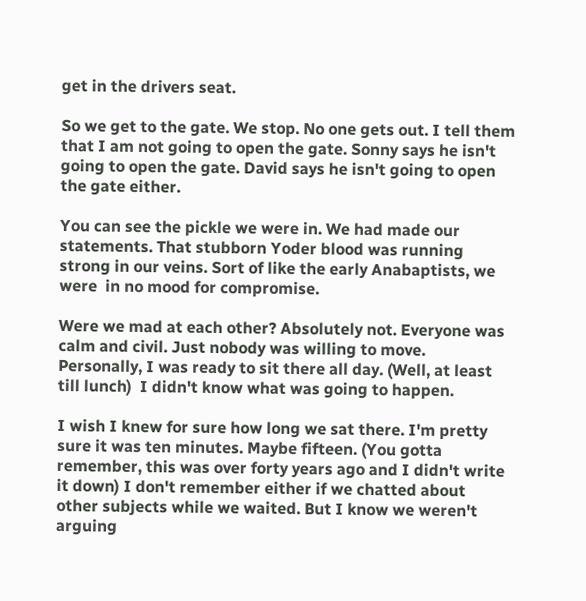get in the drivers seat.

So we get to the gate. We stop. No one gets out. I tell them that I am not going to open the gate. Sonny says he isn't going to open the gate. David says he isn't going to open the gate either.

You can see the pickle we were in. We had made our statements. That stubborn Yoder blood was running strong in our veins. Sort of like the early Anabaptists, we were  in no mood for compromise.

Were we mad at each other? Absolutely not. Everyone was calm and civil. Just nobody was willing to move. Personally, I was ready to sit there all day. (Well, at least till lunch)  I didn't know what was going to happen.

I wish I knew for sure how long we sat there. I'm pretty sure it was ten minutes. Maybe fifteen. (You gotta remember, this was over forty years ago and I didn't write it down) I don't remember either if we chatted about other subjects while we waited. But I know we weren't arguing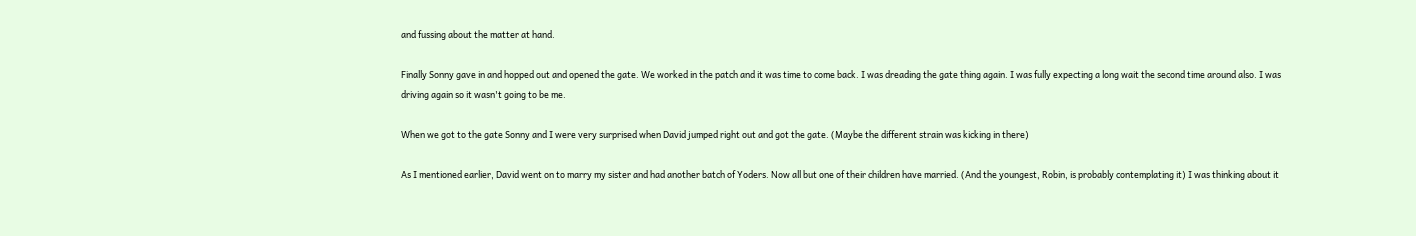and fussing about the matter at hand.

Finally Sonny gave in and hopped out and opened the gate. We worked in the patch and it was time to come back. I was dreading the gate thing again. I was fully expecting a long wait the second time around also. I was driving again so it wasn't going to be me.

When we got to the gate Sonny and I were very surprised when David jumped right out and got the gate. (Maybe the different strain was kicking in there)

As I mentioned earlier, David went on to marry my sister and had another batch of Yoders. Now all but one of their children have married. (And the youngest, Robin, is probably contemplating it) I was thinking about it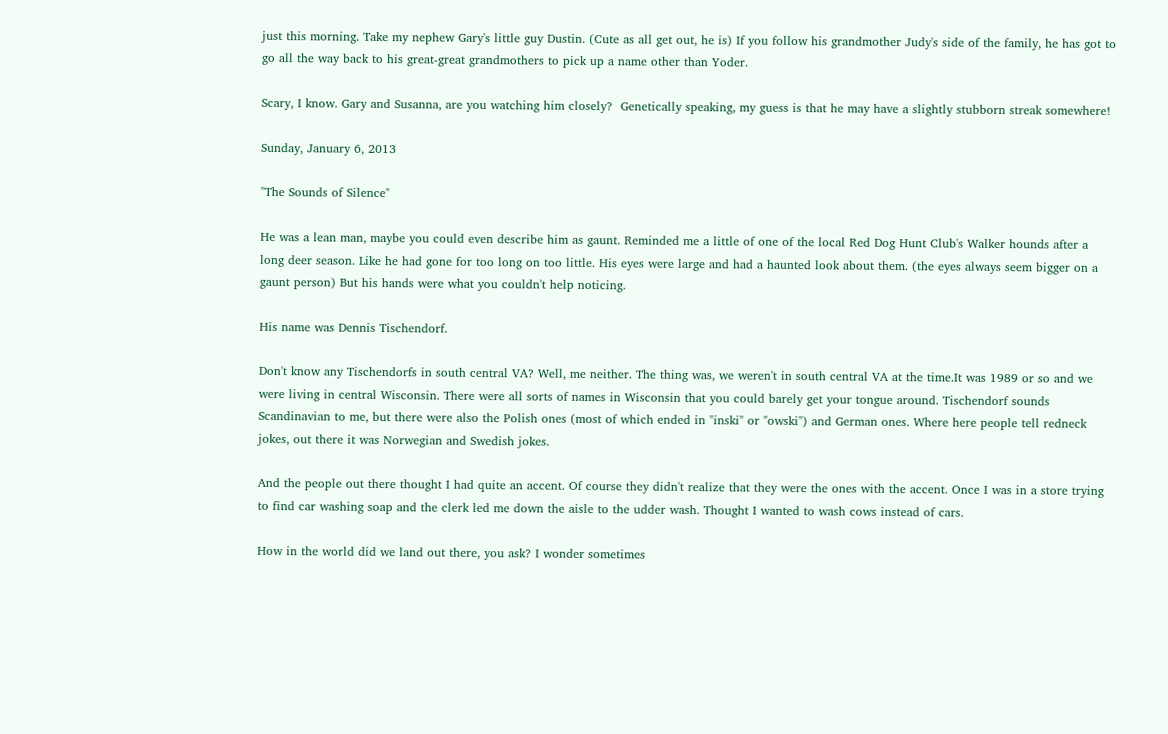just this morning. Take my nephew Gary's little guy Dustin. (Cute as all get out, he is) If you follow his grandmother Judy's side of the family, he has got to go all the way back to his great-great grandmothers to pick up a name other than Yoder.

Scary, I know. Gary and Susanna, are you watching him closely?  Genetically speaking, my guess is that he may have a slightly stubborn streak somewhere!

Sunday, January 6, 2013

"The Sounds of Silence"

He was a lean man, maybe you could even describe him as gaunt. Reminded me a little of one of the local Red Dog Hunt Club's Walker hounds after a long deer season. Like he had gone for too long on too little. His eyes were large and had a haunted look about them. (the eyes always seem bigger on a gaunt person) But his hands were what you couldn't help noticing.

His name was Dennis Tischendorf.

Don't know any Tischendorfs in south central VA? Well, me neither. The thing was, we weren't in south central VA at the time.It was 1989 or so and we were living in central Wisconsin. There were all sorts of names in Wisconsin that you could barely get your tongue around. Tischendorf sounds Scandinavian to me, but there were also the Polish ones (most of which ended in "inski" or "owski") and German ones. Where here people tell redneck jokes, out there it was Norwegian and Swedish jokes.

And the people out there thought I had quite an accent. Of course they didn't realize that they were the ones with the accent. Once I was in a store trying to find car washing soap and the clerk led me down the aisle to the udder wash. Thought I wanted to wash cows instead of cars.

How in the world did we land out there, you ask? I wonder sometimes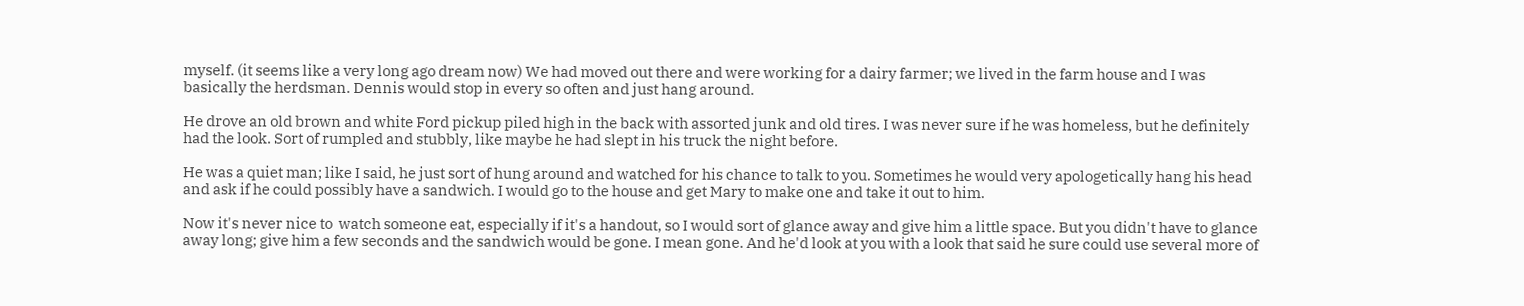myself. (it seems like a very long ago dream now) We had moved out there and were working for a dairy farmer; we lived in the farm house and I was basically the herdsman. Dennis would stop in every so often and just hang around.

He drove an old brown and white Ford pickup piled high in the back with assorted junk and old tires. I was never sure if he was homeless, but he definitely had the look. Sort of rumpled and stubbly, like maybe he had slept in his truck the night before.

He was a quiet man; like I said, he just sort of hung around and watched for his chance to talk to you. Sometimes he would very apologetically hang his head and ask if he could possibly have a sandwich. I would go to the house and get Mary to make one and take it out to him.

Now it's never nice to  watch someone eat, especially if it's a handout, so I would sort of glance away and give him a little space. But you didn't have to glance away long; give him a few seconds and the sandwich would be gone. I mean gone. And he'd look at you with a look that said he sure could use several more of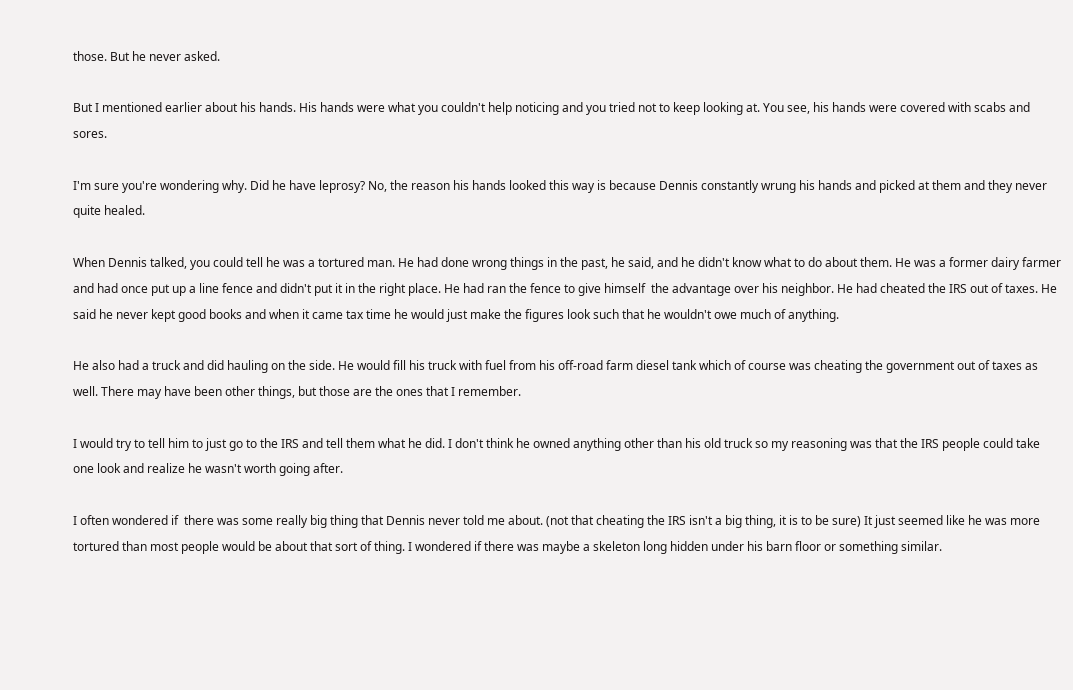those. But he never asked.

But I mentioned earlier about his hands. His hands were what you couldn't help noticing and you tried not to keep looking at. You see, his hands were covered with scabs and sores.

I'm sure you're wondering why. Did he have leprosy? No, the reason his hands looked this way is because Dennis constantly wrung his hands and picked at them and they never quite healed.

When Dennis talked, you could tell he was a tortured man. He had done wrong things in the past, he said, and he didn't know what to do about them. He was a former dairy farmer and had once put up a line fence and didn't put it in the right place. He had ran the fence to give himself  the advantage over his neighbor. He had cheated the IRS out of taxes. He said he never kept good books and when it came tax time he would just make the figures look such that he wouldn't owe much of anything.

He also had a truck and did hauling on the side. He would fill his truck with fuel from his off-road farm diesel tank which of course was cheating the government out of taxes as well. There may have been other things, but those are the ones that I remember.

I would try to tell him to just go to the IRS and tell them what he did. I don't think he owned anything other than his old truck so my reasoning was that the IRS people could take one look and realize he wasn't worth going after.

I often wondered if  there was some really big thing that Dennis never told me about. (not that cheating the IRS isn't a big thing, it is to be sure) It just seemed like he was more tortured than most people would be about that sort of thing. I wondered if there was maybe a skeleton long hidden under his barn floor or something similar.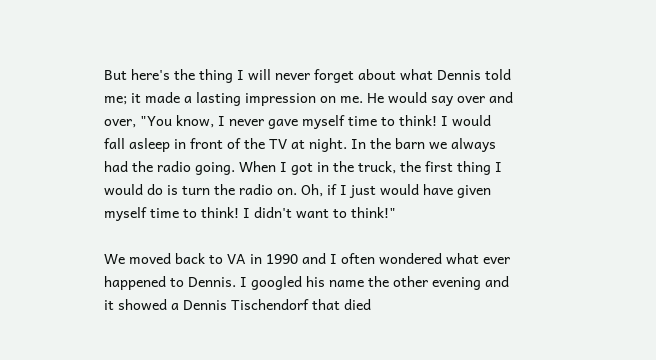But here's the thing I will never forget about what Dennis told me; it made a lasting impression on me. He would say over and over, "You know, I never gave myself time to think! I would fall asleep in front of the TV at night. In the barn we always had the radio going. When I got in the truck, the first thing I would do is turn the radio on. Oh, if I just would have given myself time to think! I didn't want to think!"

We moved back to VA in 1990 and I often wondered what ever happened to Dennis. I googled his name the other evening and it showed a Dennis Tischendorf that died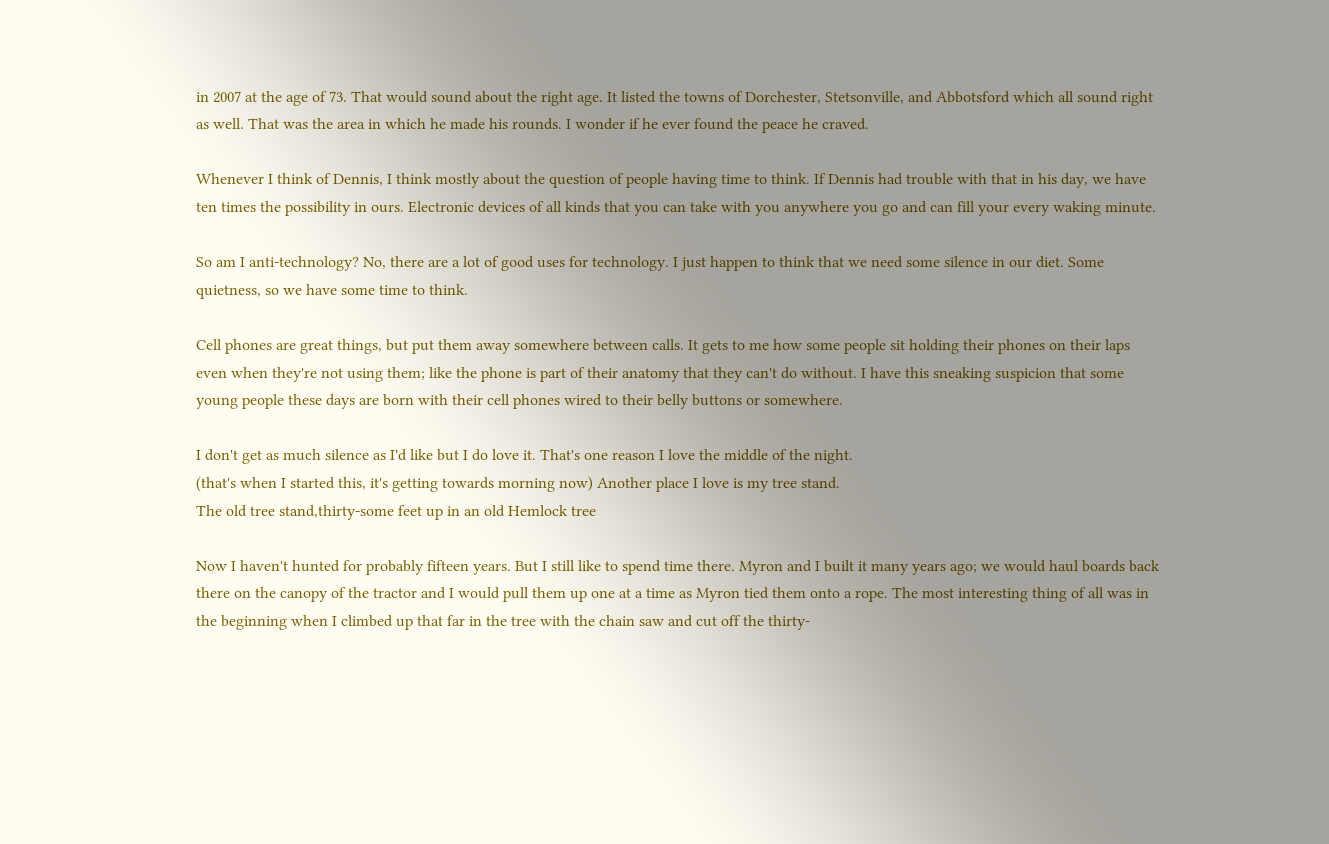in 2007 at the age of 73. That would sound about the right age. It listed the towns of Dorchester, Stetsonville, and Abbotsford which all sound right as well. That was the area in which he made his rounds. I wonder if he ever found the peace he craved.

Whenever I think of Dennis, I think mostly about the question of people having time to think. If Dennis had trouble with that in his day, we have ten times the possibility in ours. Electronic devices of all kinds that you can take with you anywhere you go and can fill your every waking minute.

So am I anti-technology? No, there are a lot of good uses for technology. I just happen to think that we need some silence in our diet. Some quietness, so we have some time to think.

Cell phones are great things, but put them away somewhere between calls. It gets to me how some people sit holding their phones on their laps even when they're not using them; like the phone is part of their anatomy that they can't do without. I have this sneaking suspicion that some young people these days are born with their cell phones wired to their belly buttons or somewhere.

I don't get as much silence as I'd like but I do love it. That's one reason I love the middle of the night.
(that's when I started this, it's getting towards morning now) Another place I love is my tree stand.
The old tree stand,thirty-some feet up in an old Hemlock tree

Now I haven't hunted for probably fifteen years. But I still like to spend time there. Myron and I built it many years ago; we would haul boards back there on the canopy of the tractor and I would pull them up one at a time as Myron tied them onto a rope. The most interesting thing of all was in the beginning when I climbed up that far in the tree with the chain saw and cut off the thirty-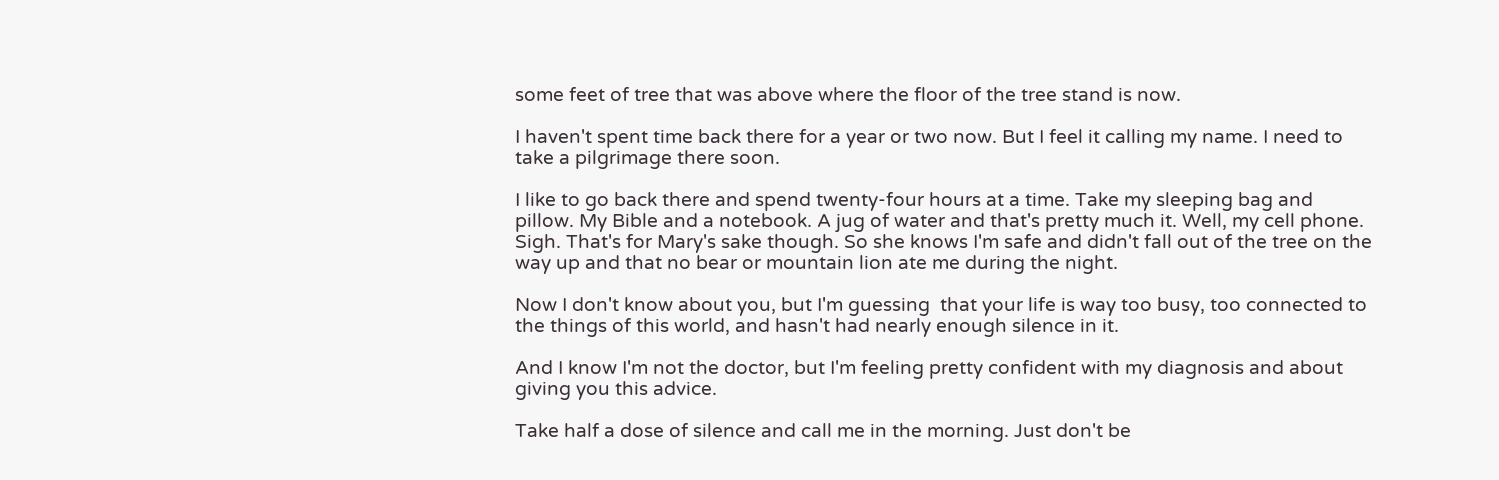some feet of tree that was above where the floor of the tree stand is now.

I haven't spent time back there for a year or two now. But I feel it calling my name. I need to take a pilgrimage there soon.

I like to go back there and spend twenty-four hours at a time. Take my sleeping bag and pillow. My Bible and a notebook. A jug of water and that's pretty much it. Well, my cell phone. Sigh. That's for Mary's sake though. So she knows I'm safe and didn't fall out of the tree on the way up and that no bear or mountain lion ate me during the night.

Now I don't know about you, but I'm guessing  that your life is way too busy, too connected to the things of this world, and hasn't had nearly enough silence in it.

And I know I'm not the doctor, but I'm feeling pretty confident with my diagnosis and about giving you this advice.

Take half a dose of silence and call me in the morning. Just don't be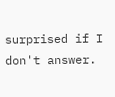surprised if I don't answer.